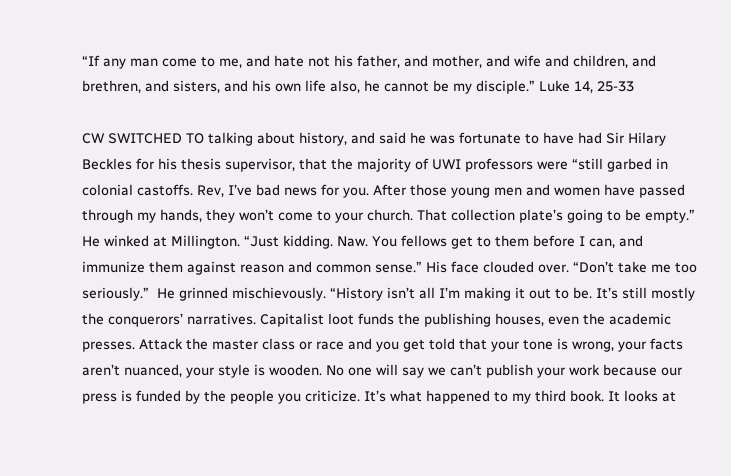“If any man come to me, and hate not his father, and mother, and wife and children, and brethren, and sisters, and his own life also, he cannot be my disciple.” Luke 14, 25-33

CW SWITCHED TO talking about history, and said he was fortunate to have had Sir Hilary Beckles for his thesis supervisor, that the majority of UWI professors were “still garbed in colonial castoffs. Rev, I’ve bad news for you. After those young men and women have passed through my hands, they won’t come to your church. That collection plate’s going to be empty.” He winked at Millington. “Just kidding. Naw. You fellows get to them before I can, and immunize them against reason and common sense.” His face clouded over. “Don’t take me too seriously.”  He grinned mischievously. “History isn’t all I’m making it out to be. It’s still mostly the conquerors’ narratives. Capitalist loot funds the publishing houses, even the academic presses. Attack the master class or race and you get told that your tone is wrong, your facts aren’t nuanced, your style is wooden. No one will say we can’t publish your work because our press is funded by the people you criticize. It’s what happened to my third book. It looks at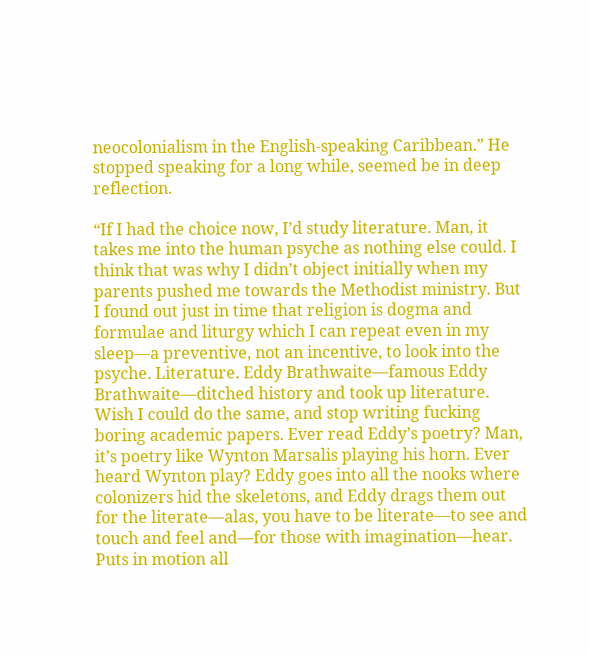neocolonialism in the English-speaking Caribbean.” He stopped speaking for a long while, seemed be in deep reflection.

“If I had the choice now, I’d study literature. Man, it takes me into the human psyche as nothing else could. I think that was why I didn’t object initially when my parents pushed me towards the Methodist ministry. But I found out just in time that religion is dogma and formulae and liturgy which I can repeat even in my sleep—a preventive, not an incentive, to look into the psyche. Literature. Eddy Brathwaite—famous Eddy Brathwaite—ditched history and took up literature. Wish I could do the same, and stop writing fucking boring academic papers. Ever read Eddy’s poetry? Man, it’s poetry like Wynton Marsalis playing his horn. Ever heard Wynton play? Eddy goes into all the nooks where colonizers hid the skeletons, and Eddy drags them out for the literate—alas, you have to be literate—to see and touch and feel and—for those with imagination—hear. Puts in motion all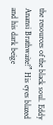the resources of the black soul. Eddy Anansi Brathwaite!” His eyes blazed and his dark beige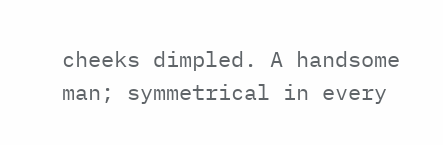cheeks dimpled. A handsome man; symmetrical in every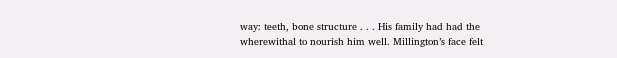way: teeth, bone structure . . . His family had had the wherewithal to nourish him well. Millington’s face felt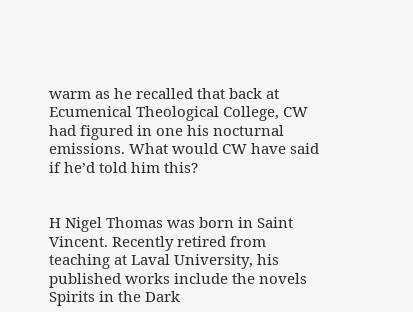warm as he recalled that back at Ecumenical Theological College, CW had figured in one his nocturnal emissions. What would CW have said if he’d told him this?


H Nigel Thomas was born in Saint Vincent. Recently retired from teaching at Laval University, his published works include the novels Spirits in the Dark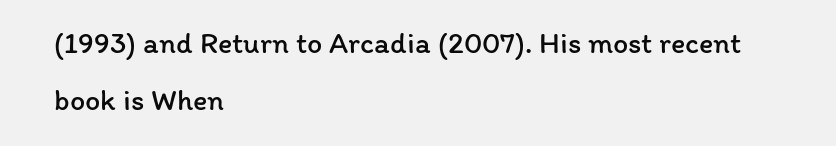(1993) and Return to Arcadia (2007). His most recent book is When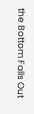the Bottom Falls Out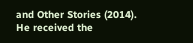and Other Stories (2014). He received the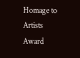Homage to Artists Award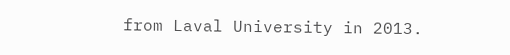from Laval University in 2013.